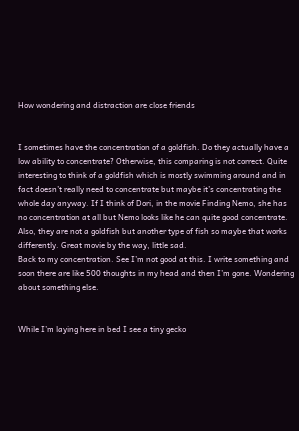How wondering and distraction are close friends


I sometimes have the concentration of a goldfish. Do they actually have a low ability to concentrate? Otherwise, this comparing is not correct. Quite interesting to think of a goldfish which is mostly swimming around and in fact doesn’t really need to concentrate but maybe it’s concentrating the whole day anyway. If I think of Dori, in the movie Finding Nemo, she has no concentration at all but Nemo looks like he can quite good concentrate. Also, they are not a goldfish but another type of fish so maybe that works differently. Great movie by the way, little sad.
Back to my concentration. See I’m not good at this. I write something and soon there are like 500 thoughts in my head and then I’m gone. Wondering about something else.


While I’m laying here in bed I see a tiny gecko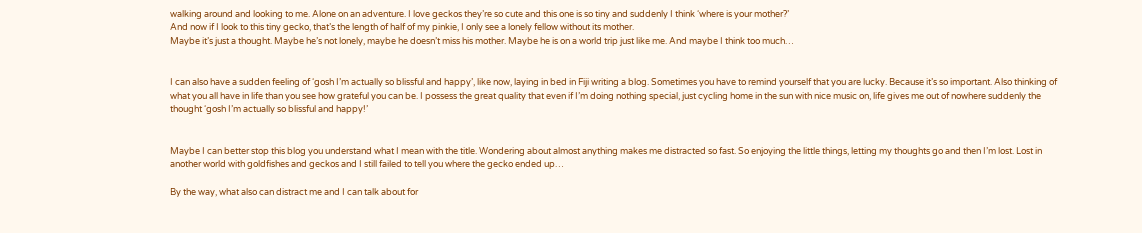walking around and looking to me. Alone on an adventure. I love geckos they’re so cute and this one is so tiny and suddenly I think ‘where is your mother?’
And now if I look to this tiny gecko, that’s the length of half of my pinkie, I only see a lonely fellow without its mother.
Maybe it’s just a thought. Maybe he’s not lonely, maybe he doesn’t miss his mother. Maybe he is on a world trip just like me. And maybe I think too much…


I can also have a sudden feeling of ‘gosh I’m actually so blissful and happy’, like now, laying in bed in Fiji writing a blog. Sometimes you have to remind yourself that you are lucky. Because it’s so important. Also thinking of what you all have in life than you see how grateful you can be. I possess the great quality that even if I’m doing nothing special, just cycling home in the sun with nice music on, life gives me out of nowhere suddenly the thought ‘gosh I’m actually so blissful and happy!’


Maybe I can better stop this blog you understand what I mean with the title. Wondering about almost anything makes me distracted so fast. So enjoying the little things, letting my thoughts go and then I’m lost. Lost in another world with goldfishes and geckos and I still failed to tell you where the gecko ended up…

By the way, what also can distract me and I can talk about for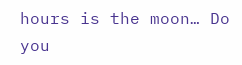hours is the moon… Do you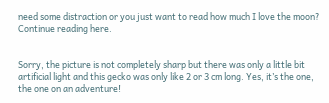need some distraction or you just want to read how much I love the moon? Continue reading here.


Sorry, the picture is not completely sharp but there was only a little bit artificial light and this gecko was only like 2 or 3 cm long. Yes, it’s the one, the one on an adventure!